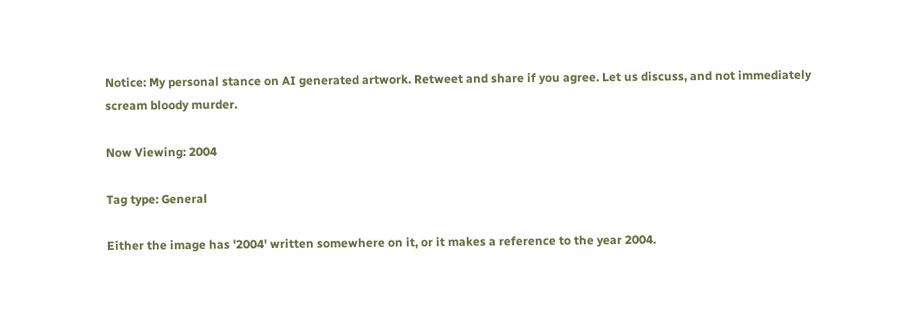Notice: My personal stance on AI generated artwork. Retweet and share if you agree. Let us discuss, and not immediately scream bloody murder.

Now Viewing: 2004

Tag type: General

Either the image has '2004' written somewhere on it, or it makes a reference to the year 2004.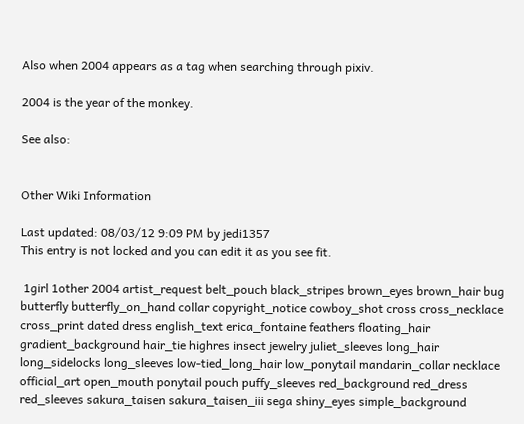Also when 2004 appears as a tag when searching through pixiv.

2004 is the year of the monkey.

See also:


Other Wiki Information

Last updated: 08/03/12 9:09 PM by jedi1357
This entry is not locked and you can edit it as you see fit.

 1girl 1other 2004 artist_request belt_pouch black_stripes brown_eyes brown_hair bug butterfly butterfly_on_hand collar copyright_notice cowboy_shot cross cross_necklace cross_print dated dress english_text erica_fontaine feathers floating_hair gradient_background hair_tie highres insect jewelry juliet_sleeves long_hair long_sidelocks long_sleeves low-tied_long_hair low_ponytail mandarin_collar necklace official_art open_mouth ponytail pouch puffy_sleeves red_background red_dress red_sleeves sakura_taisen sakura_taisen_iii sega shiny_eyes simple_background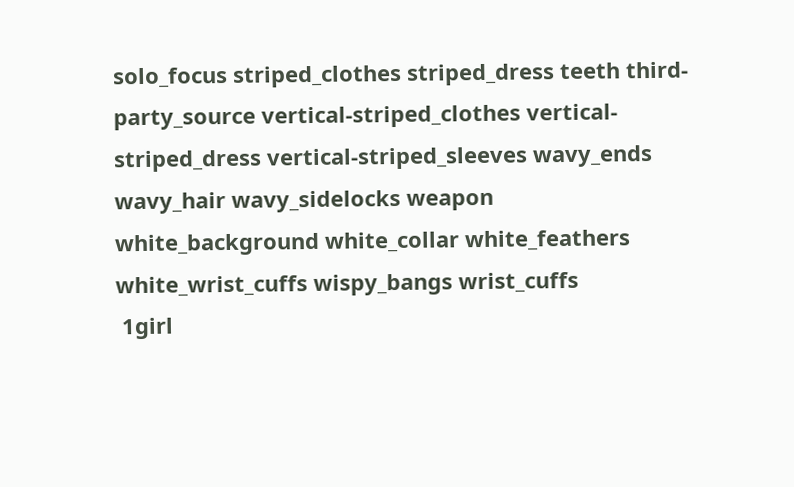solo_focus striped_clothes striped_dress teeth third-party_source vertical-striped_clothes vertical-striped_dress vertical-striped_sleeves wavy_ends wavy_hair wavy_sidelocks weapon white_background white_collar white_feathers white_wrist_cuffs wispy_bangs wrist_cuffs
 1girl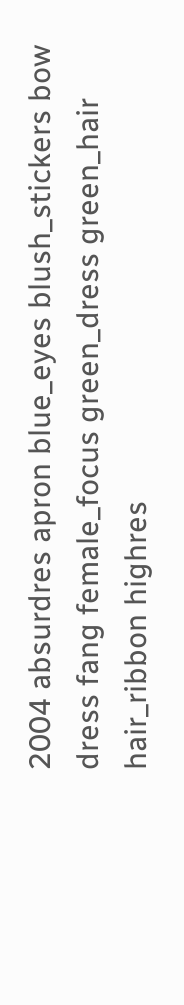2004 absurdres apron blue_eyes blush_stickers bow dress fang female_focus green_dress green_hair hair_ribbon highres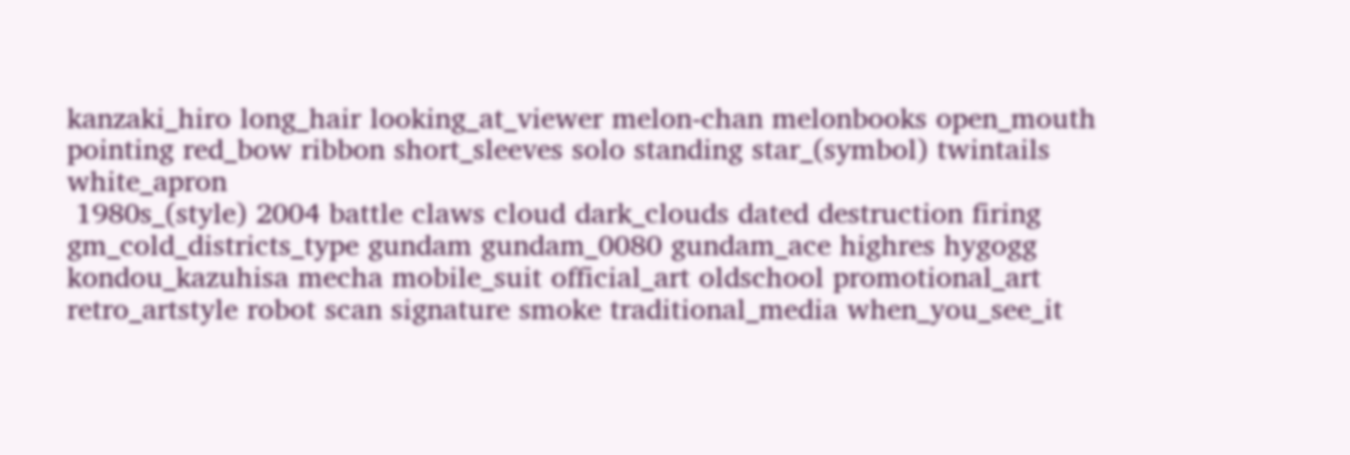kanzaki_hiro long_hair looking_at_viewer melon-chan melonbooks open_mouth pointing red_bow ribbon short_sleeves solo standing star_(symbol) twintails white_apron
 1980s_(style) 2004 battle claws cloud dark_clouds dated destruction firing gm_cold_districts_type gundam gundam_0080 gundam_ace highres hygogg kondou_kazuhisa mecha mobile_suit official_art oldschool promotional_art retro_artstyle robot scan signature smoke traditional_media when_you_see_it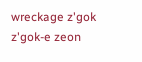wreckage z'gok z'gok-e zeon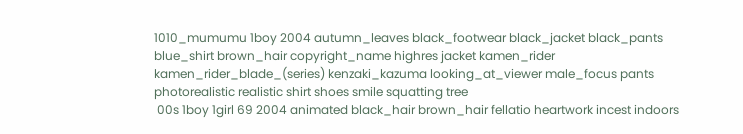1010_mumumu 1boy 2004 autumn_leaves black_footwear black_jacket black_pants blue_shirt brown_hair copyright_name highres jacket kamen_rider kamen_rider_blade_(series) kenzaki_kazuma looking_at_viewer male_focus pants photorealistic realistic shirt shoes smile squatting tree
 00s 1boy 1girl 69 2004 animated black_hair brown_hair fellatio heartwork incest indoors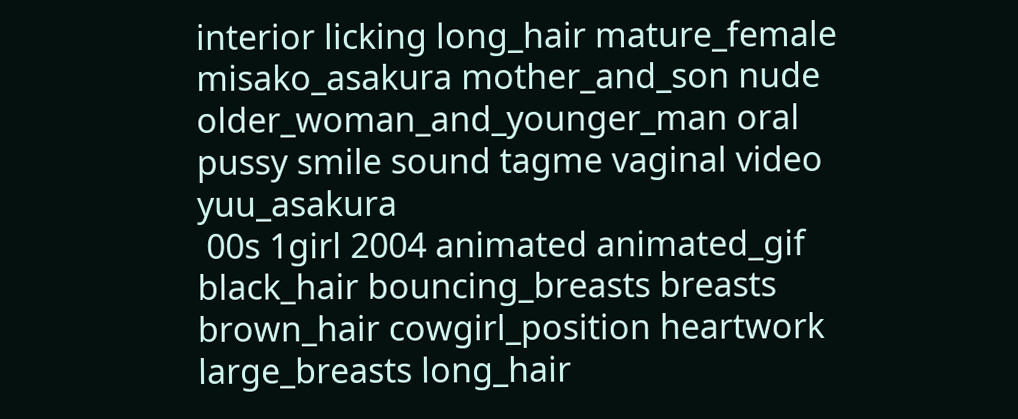interior licking long_hair mature_female misako_asakura mother_and_son nude older_woman_and_younger_man oral pussy smile sound tagme vaginal video yuu_asakura
 00s 1girl 2004 animated animated_gif black_hair bouncing_breasts breasts brown_hair cowgirl_position heartwork large_breasts long_hair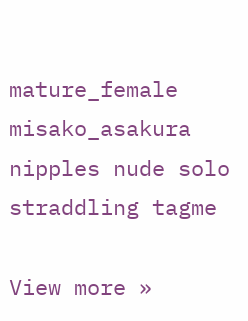mature_female misako_asakura nipples nude solo straddling tagme

View more »